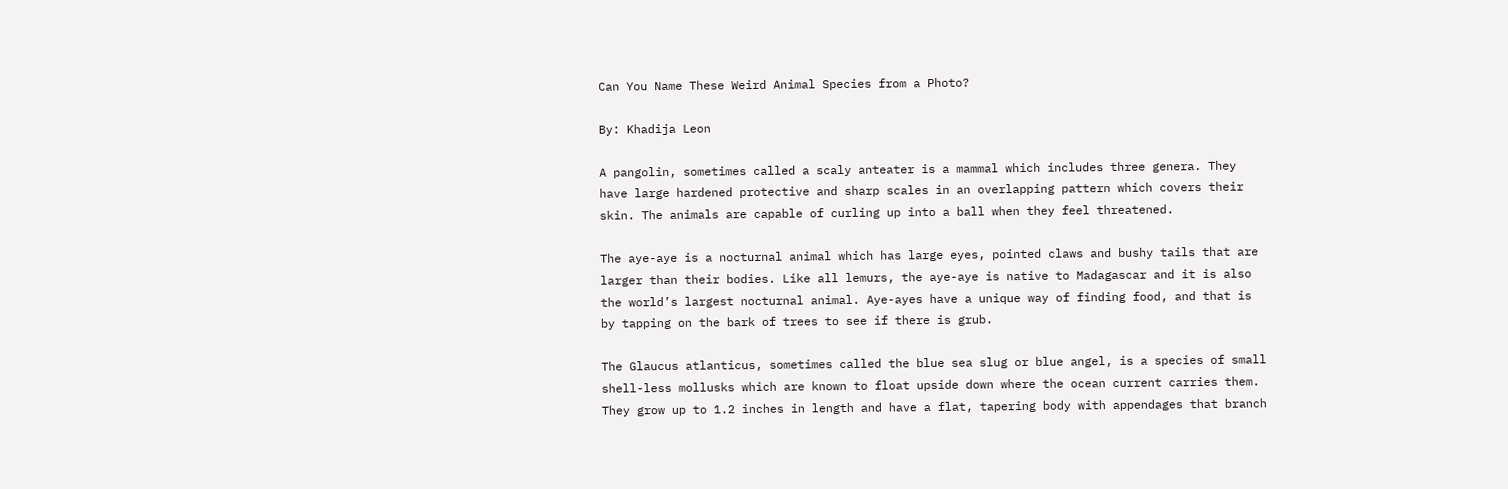Can You Name These Weird Animal Species from a Photo?

By: Khadija Leon

A pangolin, sometimes called a scaly anteater is a mammal which includes three genera. They have large hardened protective and sharp scales in an overlapping pattern which covers their skin. The animals are capable of curling up into a ball when they feel threatened.

The aye-aye is a nocturnal animal which has large eyes, pointed claws and bushy tails that are larger than their bodies. Like all lemurs, the aye-aye is native to Madagascar and it is also the world’s largest nocturnal animal. Aye-ayes have a unique way of finding food, and that is by tapping on the bark of trees to see if there is grub.

The Glaucus atlanticus, sometimes called the blue sea slug or blue angel, is a species of small shell-less mollusks which are known to float upside down where the ocean current carries them. They grow up to 1.2 inches in length and have a flat, tapering body with appendages that branch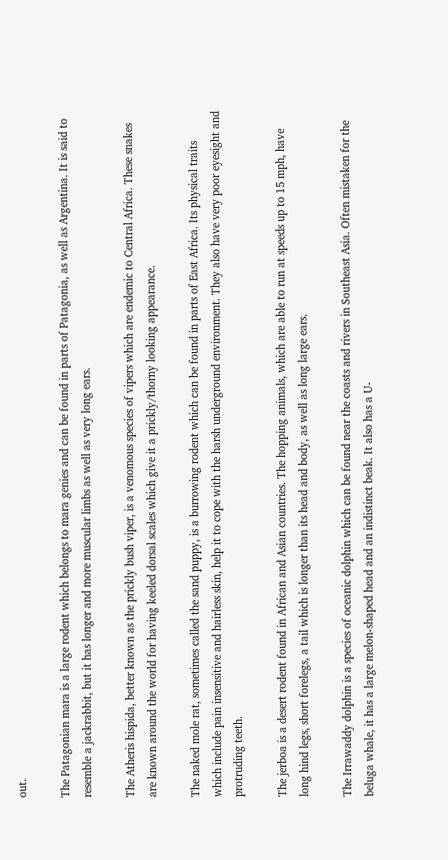out.

The Patagonian mara is a large rodent which belongs to mara genies and can be found in parts of Patagonia, as well as Argentina. It is said to resemble a jackrabbit, but it has longer and more muscular limbs as well as very long ears.

The Atheris hispida, better known as the prickly bush viper, is a venomous species of vipers which are endemic to Central Africa. These snakes are known around the world for having keeled dorsal scales which give it a prickly/thorny looking appearance.

The naked mole rat, sometimes called the sand puppy, is a burrowing rodent which can be found in parts of East Africa. Its physical traits which include pain insensitive and hairless skin, help it to cope with the harsh underground environment. They also have very poor eyesight and protruding teeth.

The jerboa is a desert rodent found in African and Asian countries. The hopping animals, which are able to run at speeds up to 15 mph, have long hind legs, short forelegs, a tail which is longer than its head and body, as well as long large ears.

The Irrawaddy dolphin is a species of oceanic dolphin which can be found near the coasts and rivers in Southeast Asia. Often mistaken for the beluga whale, it has a large melon-shaped head and an indistinct beak. It also has a U-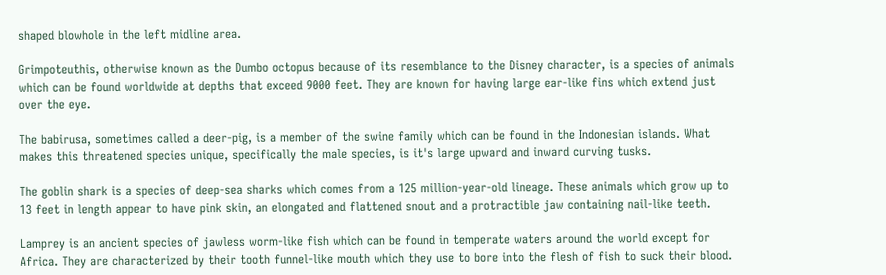shaped blowhole in the left midline area.

Grimpoteuthis, otherwise known as the Dumbo octopus because of its resemblance to the Disney character, is a species of animals which can be found worldwide at depths that exceed 9000 feet. They are known for having large ear-like fins which extend just over the eye.

The babirusa, sometimes called a deer-pig, is a member of the swine family which can be found in the Indonesian islands. What makes this threatened species unique, specifically the male species, is it's large upward and inward curving tusks.

The goblin shark is a species of deep-sea sharks which comes from a 125 million-year-old lineage. These animals which grow up to 13 feet in length appear to have pink skin, an elongated and flattened snout and a protractible jaw containing nail-like teeth.

Lamprey is an ancient species of jawless worm-like fish which can be found in temperate waters around the world except for Africa. They are characterized by their tooth funnel-like mouth which they use to bore into the flesh of fish to suck their blood.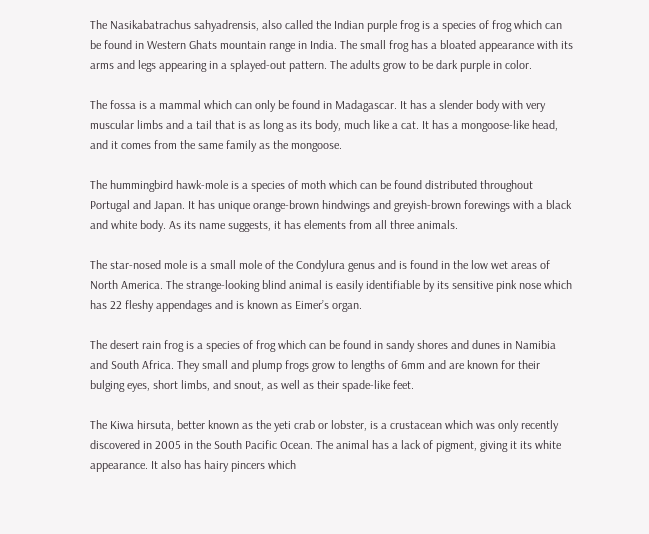The Nasikabatrachus sahyadrensis, also called the Indian purple frog is a species of frog which can be found in Western Ghats mountain range in India. The small frog has a bloated appearance with its arms and legs appearing in a splayed-out pattern. The adults grow to be dark purple in color.

The fossa is a mammal which can only be found in Madagascar. It has a slender body with very muscular limbs and a tail that is as long as its body, much like a cat. It has a mongoose-like head, and it comes from the same family as the mongoose.

The hummingbird hawk-mole is a species of moth which can be found distributed throughout Portugal and Japan. It has unique orange-brown hindwings and greyish-brown forewings with a black and white body. As its name suggests, it has elements from all three animals.

The star-nosed mole is a small mole of the Condylura genus and is found in the low wet areas of North America. The strange-looking blind animal is easily identifiable by its sensitive pink nose which has 22 fleshy appendages and is known as Eimer’s organ.

The desert rain frog is a species of frog which can be found in sandy shores and dunes in Namibia and South Africa. They small and plump frogs grow to lengths of 6mm and are known for their bulging eyes, short limbs, and snout, as well as their spade-like feet.

The Kiwa hirsuta, better known as the yeti crab or lobster, is a crustacean which was only recently discovered in 2005 in the South Pacific Ocean. The animal has a lack of pigment, giving it its white appearance. It also has hairy pincers which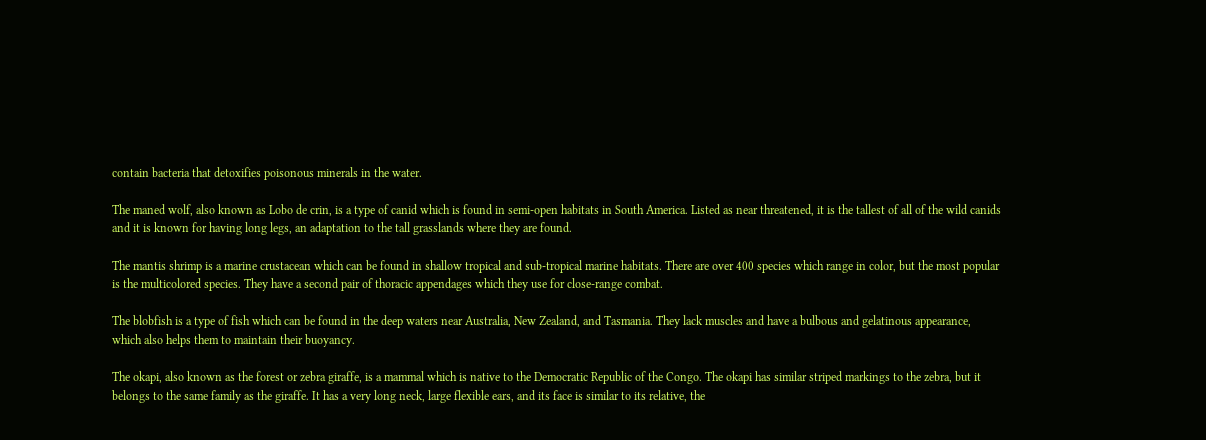contain bacteria that detoxifies poisonous minerals in the water.

The maned wolf, also known as Lobo de crin, is a type of canid which is found in semi-open habitats in South America. Listed as near threatened, it is the tallest of all of the wild canids and it is known for having long legs, an adaptation to the tall grasslands where they are found.

The mantis shrimp is a marine crustacean which can be found in shallow tropical and sub-tropical marine habitats. There are over 400 species which range in color, but the most popular is the multicolored species. They have a second pair of thoracic appendages which they use for close-range combat.

The blobfish is a type of fish which can be found in the deep waters near Australia, New Zealand, and Tasmania. They lack muscles and have a bulbous and gelatinous appearance, which also helps them to maintain their buoyancy.

The okapi, also known as the forest or zebra giraffe, is a mammal which is native to the Democratic Republic of the Congo. The okapi has similar striped markings to the zebra, but it belongs to the same family as the giraffe. It has a very long neck, large flexible ears, and its face is similar to its relative, the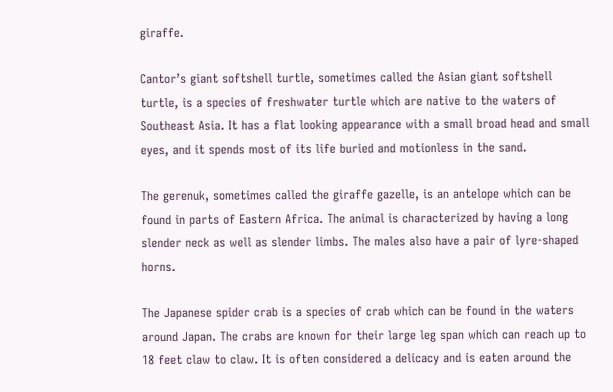giraffe.

Cantor’s giant softshell turtle, sometimes called the Asian giant softshell turtle, is a species of freshwater turtle which are native to the waters of Southeast Asia. It has a flat looking appearance with a small broad head and small eyes, and it spends most of its life buried and motionless in the sand.

The gerenuk, sometimes called the giraffe gazelle, is an antelope which can be found in parts of Eastern Africa. The animal is characterized by having a long slender neck as well as slender limbs. The males also have a pair of lyre-shaped horns.

The Japanese spider crab is a species of crab which can be found in the waters around Japan. The crabs are known for their large leg span which can reach up to 18 feet claw to claw. It is often considered a delicacy and is eaten around the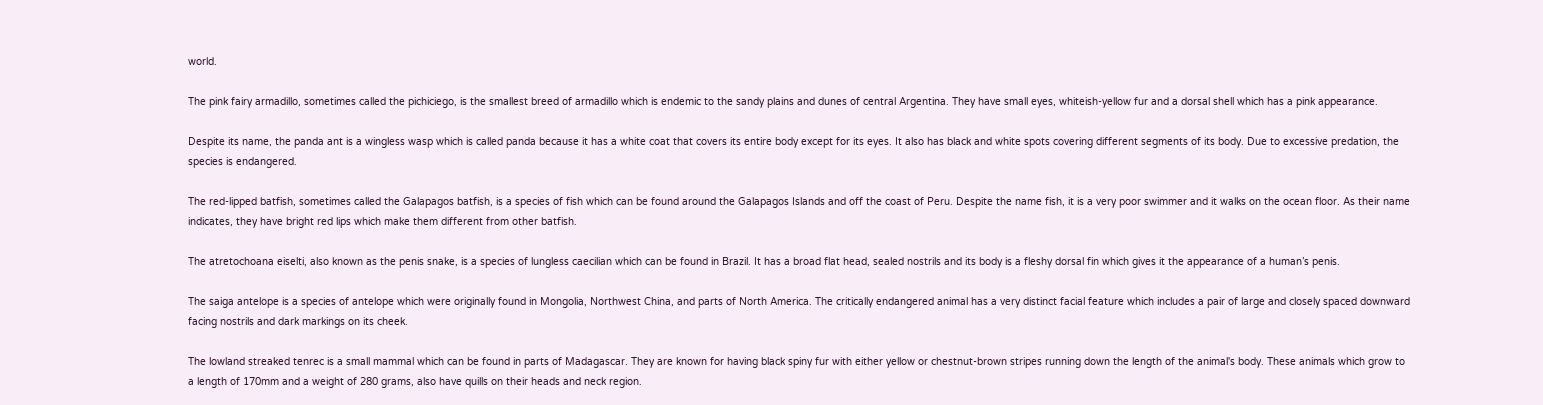world.

The pink fairy armadillo, sometimes called the pichiciego, is the smallest breed of armadillo which is endemic to the sandy plains and dunes of central Argentina. They have small eyes, whiteish-yellow fur and a dorsal shell which has a pink appearance.

Despite its name, the panda ant is a wingless wasp which is called panda because it has a white coat that covers its entire body except for its eyes. It also has black and white spots covering different segments of its body. Due to excessive predation, the species is endangered.

The red-lipped batfish, sometimes called the Galapagos batfish, is a species of fish which can be found around the Galapagos Islands and off the coast of Peru. Despite the name fish, it is a very poor swimmer and it walks on the ocean floor. As their name indicates, they have bright red lips which make them different from other batfish.

The atretochoana eiselti, also known as the penis snake, is a species of lungless caecilian which can be found in Brazil. It has a broad flat head, sealed nostrils and its body is a fleshy dorsal fin which gives it the appearance of a human’s penis.

The saiga antelope is a species of antelope which were originally found in Mongolia, Northwest China, and parts of North America. The critically endangered animal has a very distinct facial feature which includes a pair of large and closely spaced downward facing nostrils and dark markings on its cheek.

The lowland streaked tenrec is a small mammal which can be found in parts of Madagascar. They are known for having black spiny fur with either yellow or chestnut-brown stripes running down the length of the animal's body. These animals which grow to a length of 170mm and a weight of 280 grams, also have quills on their heads and neck region.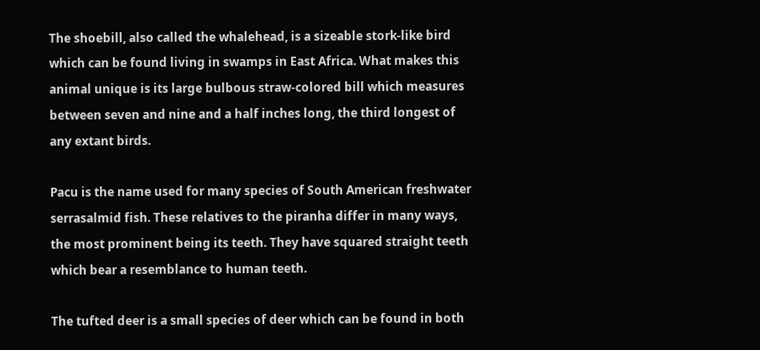The shoebill, also called the whalehead, is a sizeable stork-like bird which can be found living in swamps in East Africa. What makes this animal unique is its large bulbous straw-colored bill which measures between seven and nine and a half inches long, the third longest of any extant birds.

Pacu is the name used for many species of South American freshwater serrasalmid fish. These relatives to the piranha differ in many ways, the most prominent being its teeth. They have squared straight teeth which bear a resemblance to human teeth.

The tufted deer is a small species of deer which can be found in both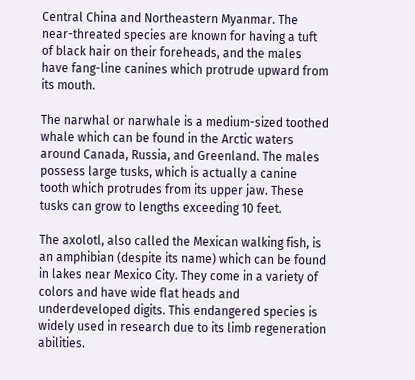Central China and Northeastern Myanmar. The near-threated species are known for having a tuft of black hair on their foreheads, and the males have fang-line canines which protrude upward from its mouth.

The narwhal or narwhale is a medium-sized toothed whale which can be found in the Arctic waters around Canada, Russia, and Greenland. The males possess large tusks, which is actually a canine tooth which protrudes from its upper jaw. These tusks can grow to lengths exceeding 10 feet.

The axolotl, also called the Mexican walking fish, is an amphibian (despite its name) which can be found in lakes near Mexico City. They come in a variety of colors and have wide flat heads and underdeveloped digits. This endangered species is widely used in research due to its limb regeneration abilities.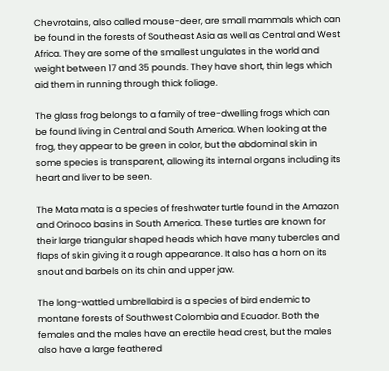Chevrotains, also called mouse-deer, are small mammals which can be found in the forests of Southeast Asia as well as Central and West Africa. They are some of the smallest ungulates in the world and weight between 17 and 35 pounds. They have short, thin legs which aid them in running through thick foliage.

The glass frog belongs to a family of tree-dwelling frogs which can be found living in Central and South America. When looking at the frog, they appear to be green in color, but the abdominal skin in some species is transparent, allowing its internal organs including its heart and liver to be seen.

The Mata mata is a species of freshwater turtle found in the Amazon and Orinoco basins in South America. These turtles are known for their large triangular shaped heads which have many tubercles and flaps of skin giving it a rough appearance. It also has a horn on its snout and barbels on its chin and upper jaw.

The long-wattled umbrellabird is a species of bird endemic to montane forests of Southwest Colombia and Ecuador. Both the females and the males have an erectile head crest, but the males also have a large feathered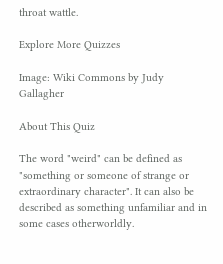throat wattle.

Explore More Quizzes

Image: Wiki Commons by Judy Gallagher

About This Quiz

The word "weird" can be defined as "something or someone of strange or extraordinary character". It can also be described as something unfamiliar and in some cases otherworldly.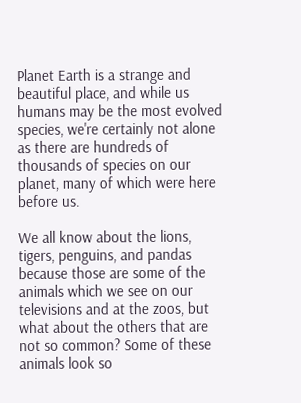Planet Earth is a strange and beautiful place, and while us humans may be the most evolved species, we're certainly not alone as there are hundreds of thousands of species on our planet, many of which were here before us.

We all know about the lions, tigers, penguins, and pandas because those are some of the animals which we see on our televisions and at the zoos, but what about the others that are not so common? Some of these animals look so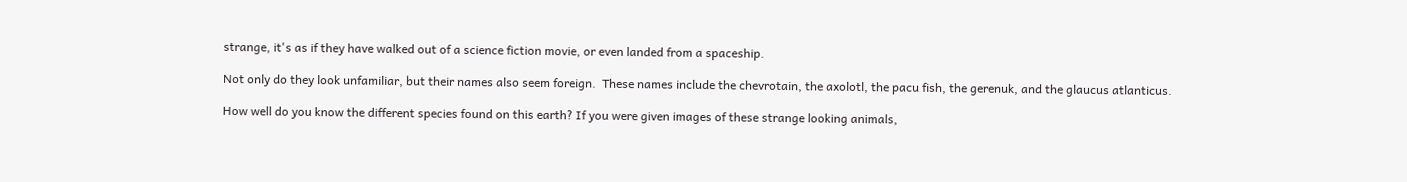strange, it's as if they have walked out of a science fiction movie, or even landed from a spaceship.

Not only do they look unfamiliar, but their names also seem foreign.  These names include the chevrotain, the axolotl, the pacu fish, the gerenuk, and the glaucus atlanticus.

How well do you know the different species found on this earth? If you were given images of these strange looking animals,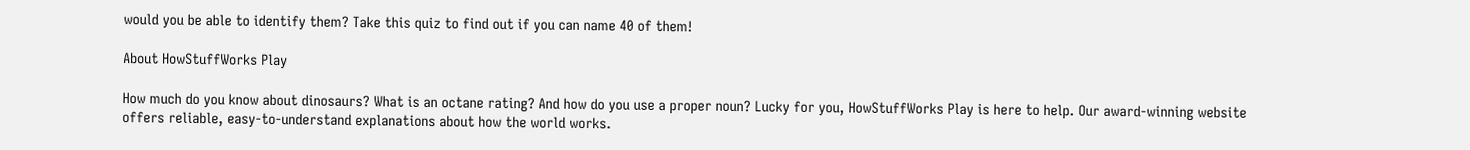would you be able to identify them? Take this quiz to find out if you can name 40 of them!

About HowStuffWorks Play

How much do you know about dinosaurs? What is an octane rating? And how do you use a proper noun? Lucky for you, HowStuffWorks Play is here to help. Our award-winning website offers reliable, easy-to-understand explanations about how the world works.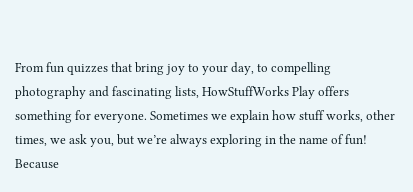From fun quizzes that bring joy to your day, to compelling photography and fascinating lists, HowStuffWorks Play offers something for everyone. Sometimes we explain how stuff works, other times, we ask you, but we’re always exploring in the name of fun! Because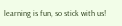learning is fun, so stick with us!